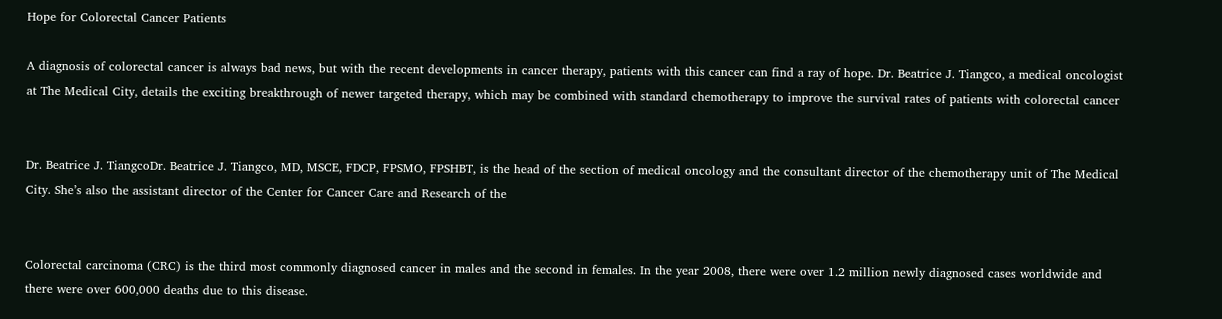Hope for Colorectal Cancer Patients

A diagnosis of colorectal cancer is always bad news, but with the recent developments in cancer therapy, patients with this cancer can find a ray of hope. Dr. Beatrice J. Tiangco, a medical oncologist at The Medical City, details the exciting breakthrough of newer targeted therapy, which may be combined with standard chemotherapy to improve the survival rates of patients with colorectal cancer


Dr. Beatrice J. TiangcoDr. Beatrice J. Tiangco, MD, MSCE, FDCP, FPSMO, FPSHBT, is the head of the section of medical oncology and the consultant director of the chemotherapy unit of The Medical City. She’s also the assistant director of the Center for Cancer Care and Research of the


Colorectal carcinoma (CRC) is the third most commonly diagnosed cancer in males and the second in females. In the year 2008, there were over 1.2 million newly diagnosed cases worldwide and there were over 600,000 deaths due to this disease.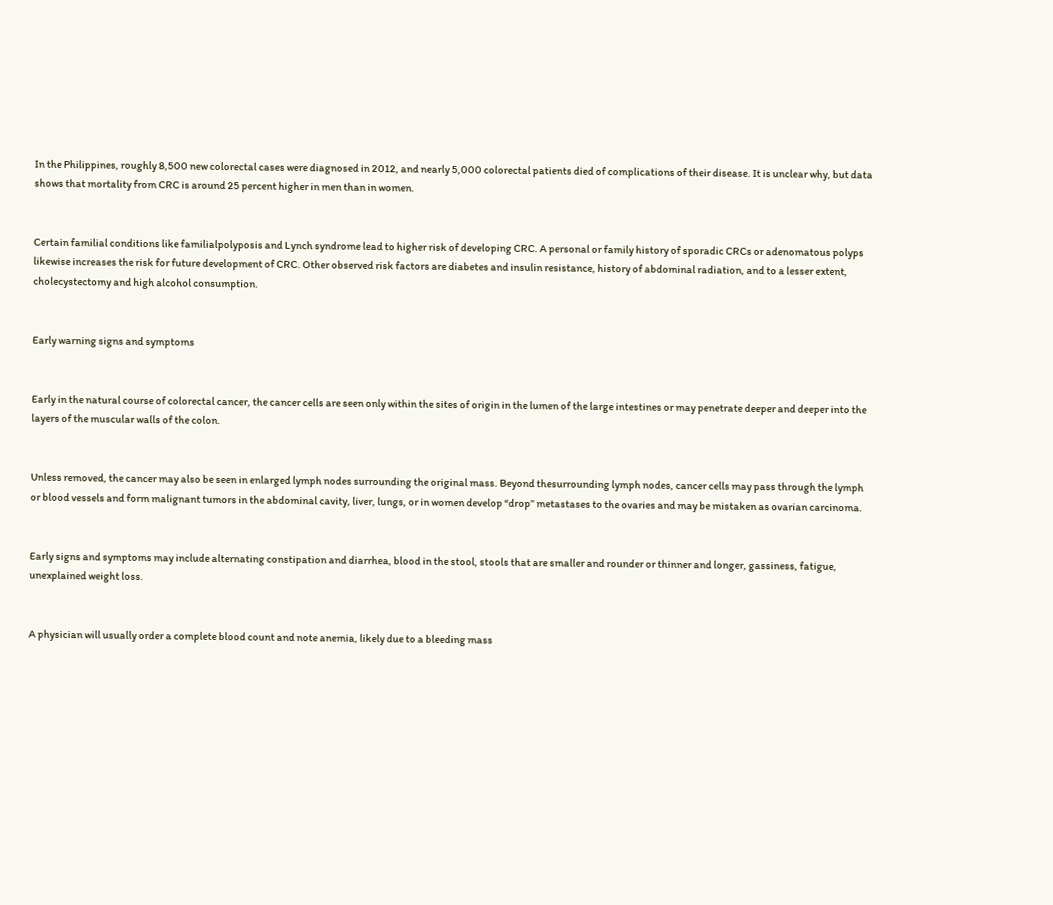In the Philippines, roughly 8,500 new colorectal cases were diagnosed in 2012, and nearly 5,000 colorectal patients died of complications of their disease. It is unclear why, but data shows that mortality from CRC is around 25 percent higher in men than in women.


Certain familial conditions like familialpolyposis and Lynch syndrome lead to higher risk of developing CRC. A personal or family history of sporadic CRCs or adenomatous polyps likewise increases the risk for future development of CRC. Other observed risk factors are diabetes and insulin resistance, history of abdominal radiation, and to a lesser extent, cholecystectomy and high alcohol consumption.


Early warning signs and symptoms


Early in the natural course of colorectal cancer, the cancer cells are seen only within the sites of origin in the lumen of the large intestines or may penetrate deeper and deeper into the layers of the muscular walls of the colon.


Unless removed, the cancer may also be seen in enlarged lymph nodes surrounding the original mass. Beyond thesurrounding lymph nodes, cancer cells may pass through the lymph or blood vessels and form malignant tumors in the abdominal cavity, liver, lungs, or in women develop “drop” metastases to the ovaries and may be mistaken as ovarian carcinoma.


Early signs and symptoms may include alternating constipation and diarrhea, blood in the stool, stools that are smaller and rounder or thinner and longer, gassiness, fatigue, unexplained weight loss.


A physician will usually order a complete blood count and note anemia, likely due to a bleeding mass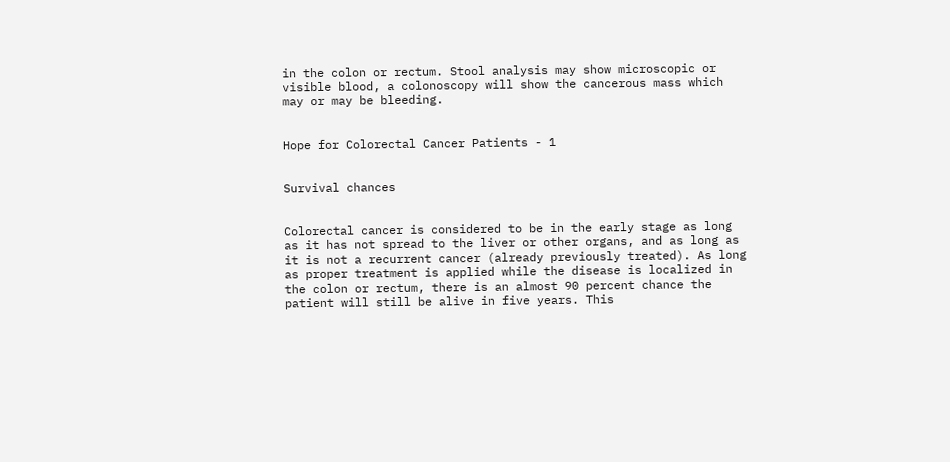in the colon or rectum. Stool analysis may show microscopic or visible blood, a colonoscopy will show the cancerous mass which may or may be bleeding.


Hope for Colorectal Cancer Patients - 1


Survival chances


Colorectal cancer is considered to be in the early stage as long as it has not spread to the liver or other organs, and as long as it is not a recurrent cancer (already previously treated). As long as proper treatment is applied while the disease is localized in the colon or rectum, there is an almost 90 percent chance the patient will still be alive in five years. This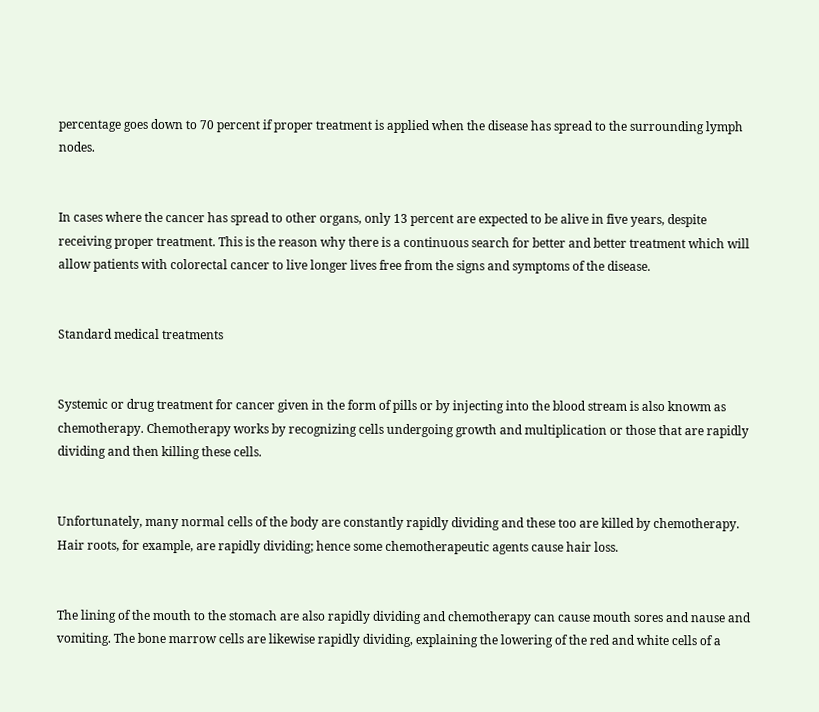percentage goes down to 70 percent if proper treatment is applied when the disease has spread to the surrounding lymph nodes.


In cases where the cancer has spread to other organs, only 13 percent are expected to be alive in five years, despite receiving proper treatment. This is the reason why there is a continuous search for better and better treatment which will allow patients with colorectal cancer to live longer lives free from the signs and symptoms of the disease.


Standard medical treatments


Systemic or drug treatment for cancer given in the form of pills or by injecting into the blood stream is also knowm as chemotherapy. Chemotherapy works by recognizing cells undergoing growth and multiplication or those that are rapidly dividing and then killing these cells.


Unfortunately, many normal cells of the body are constantly rapidly dividing and these too are killed by chemotherapy. Hair roots, for example, are rapidly dividing; hence some chemotherapeutic agents cause hair loss.


The lining of the mouth to the stomach are also rapidly dividing and chemotherapy can cause mouth sores and nause and vomiting. The bone marrow cells are likewise rapidly dividing, explaining the lowering of the red and white cells of a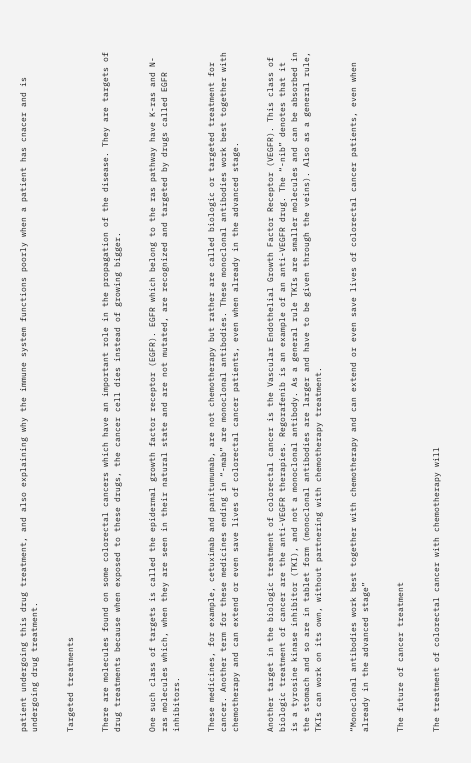patient undergoing this drug treatment, and also explaining why the immune system functions poorly when a patient has cnacer and is undergoing drug treatment.


Targeted treatments


There are molecules found on some colorectal cancers which have an important role in the propagation of the disease. They are targets of drug treatments because when exposed to these drugs, the cancer cell dies instead of growing bigger.


One such class of targets is called the epidermal growth factor receptor (EGFR). EGFR which belong to the ras pathway have K-ras and N-ras molecules which, when they are seen in their natural state and are not mutated, are recognized and targeted by drugs called EGFR inhibitors.


These medicines, for example, cetuximab and panitumumab, are not chemotherapy but rather are called biologic or targeted treatment for cancer. Another term for these medicines ending in “-mab” are monoclonal antibodies. These monoclonal antibodies work best together with chemotherapy and can extend or even save lives of colorectal cancer patients, even when already in the advanced stage.


Another target in the biologic treatment of colorectal cancer is the Vascular Endothelial Growth Factor Receptor (VEGFR). This class of biologic treatment of cancer are the anti-VEGFR therapies. Regorafenib is an example of an anti-VEGFR drug. The “-nib” denotes that it is a tyrosine kinase inhibitor (TKI), and not a monoclonal antibody. As a general rule TKIs are smaller molecules and can be absorbed in the stomach and so are in tablet form (monoclonal antibodies are larger and have to be given through the veins). Also as a general rule, TKIs can work on its own, without partnering with chemotherapy treatment.


“Monoclonal antibodies work best together with chemotherapy and can extend or even save lives of colorectal cancer patients, even when already in the advanced stage”


The future of cancer treatment


The treatment of colorectal cancer with chemotherapy will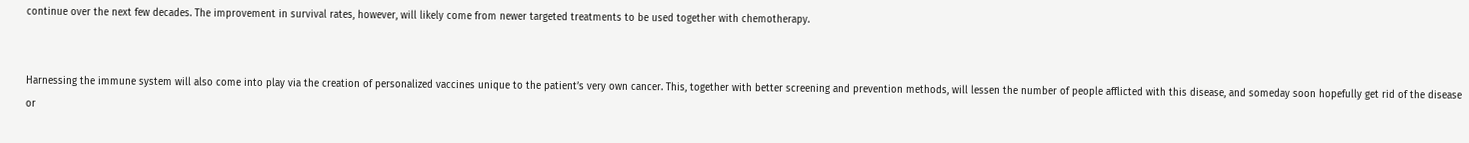continue over the next few decades. The improvement in survival rates, however, will likely come from newer targeted treatments to be used together with chemotherapy.


Harnessing the immune system will also come into play via the creation of personalized vaccines unique to the patient’s very own cancer. This, together with better screening and prevention methods, will lessen the number of people afflicted with this disease, and someday soon hopefully get rid of the disease or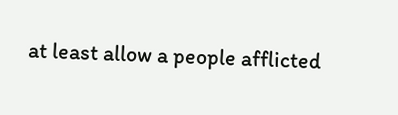at least allow a people afflicted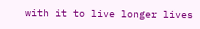with it to live longer lives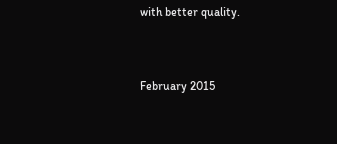with better quality.


February 2015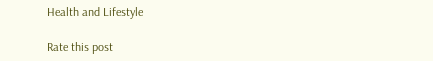Health and Lifestyle

Rate this post